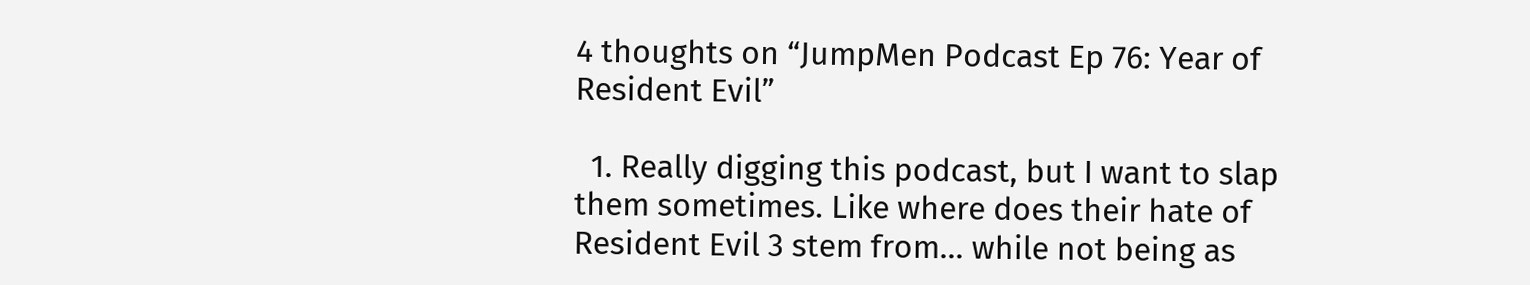4 thoughts on “JumpMen Podcast Ep 76: Year of Resident Evil”

  1. Really digging this podcast, but I want to slap them sometimes. Like where does their hate of Resident Evil 3 stem from… while not being as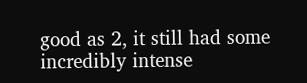good as 2, it still had some incredibly intense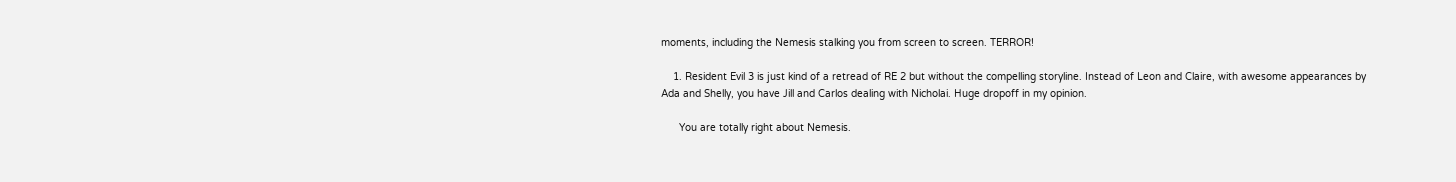moments, including the Nemesis stalking you from screen to screen. TERROR!

    1. Resident Evil 3 is just kind of a retread of RE 2 but without the compelling storyline. Instead of Leon and Claire, with awesome appearances by Ada and Shelly, you have Jill and Carlos dealing with Nicholai. Huge dropoff in my opinion.

      You are totally right about Nemesis.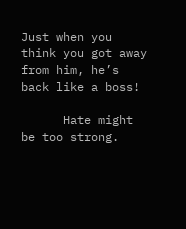Just when you think you got away from him, he’s back like a boss!

      Hate might be too strong.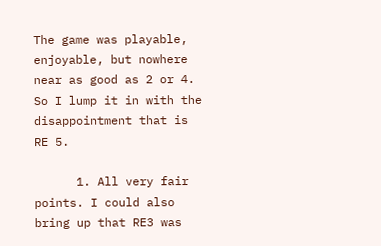The game was playable, enjoyable, but nowhere near as good as 2 or 4. So I lump it in with the disappointment that is RE 5.

      1. All very fair points. I could also bring up that RE3 was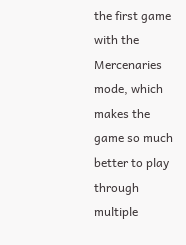the first game with the Mercenaries mode, which makes the game so much better to play through multiple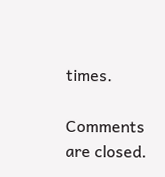times.

Comments are closed.